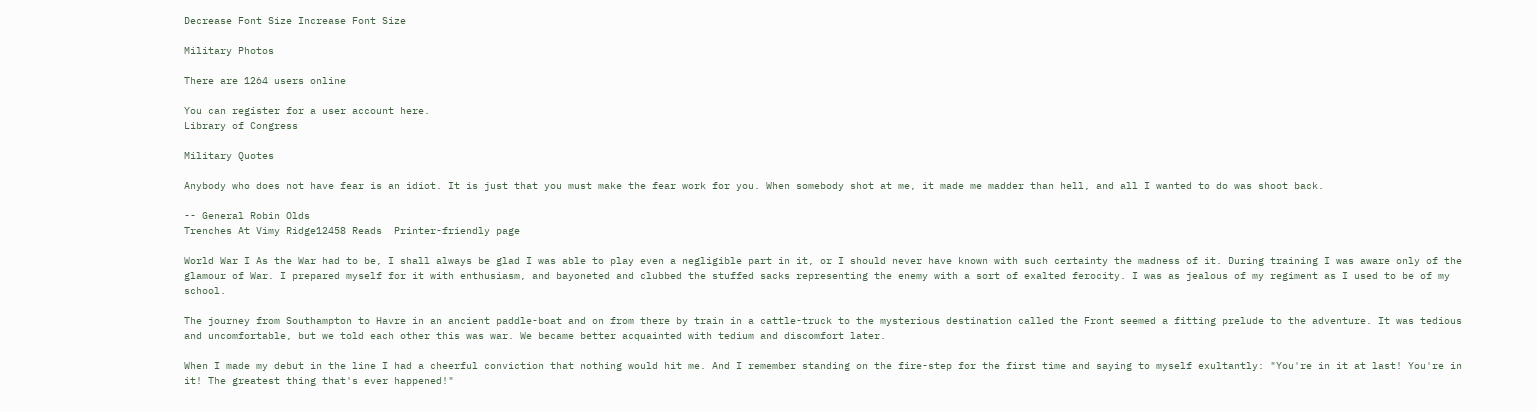Decrease Font Size Increase Font Size

Military Photos

There are 1264 users online

You can register for a user account here.
Library of Congress

Military Quotes

Anybody who does not have fear is an idiot. It is just that you must make the fear work for you. When somebody shot at me, it made me madder than hell, and all I wanted to do was shoot back.

-- General Robin Olds
Trenches At Vimy Ridge12458 Reads  Printer-friendly page

World War I As the War had to be, I shall always be glad I was able to play even a negligible part in it, or I should never have known with such certainty the madness of it. During training I was aware only of the glamour of War. I prepared myself for it with enthusiasm, and bayoneted and clubbed the stuffed sacks representing the enemy with a sort of exalted ferocity. I was as jealous of my regiment as I used to be of my school.

The journey from Southampton to Havre in an ancient paddle-boat and on from there by train in a cattle-truck to the mysterious destination called the Front seemed a fitting prelude to the adventure. It was tedious and uncomfortable, but we told each other this was war. We became better acquainted with tedium and discomfort later.

When I made my debut in the line I had a cheerful conviction that nothing would hit me. And I remember standing on the fire-step for the first time and saying to myself exultantly: "You're in it at last! You're in it! The greatest thing that's ever happened!"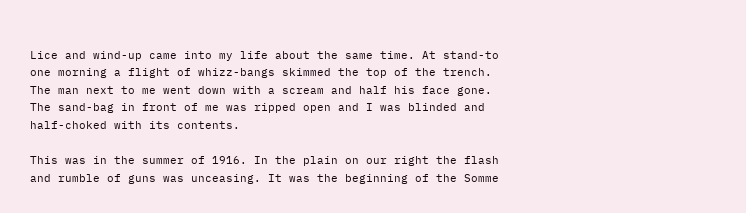Lice and wind-up came into my life about the same time. At stand-to one morning a flight of whizz-bangs skimmed the top of the trench. The man next to me went down with a scream and half his face gone. The sand-bag in front of me was ripped open and I was blinded and half-choked with its contents.

This was in the summer of 1916. In the plain on our right the flash and rumble of guns was unceasing. It was the beginning of the Somme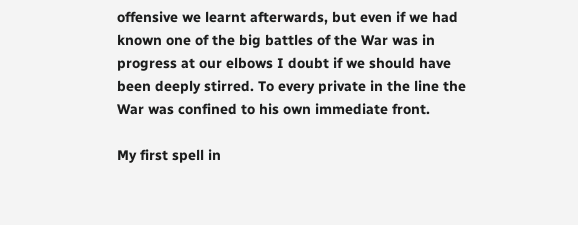offensive we learnt afterwards, but even if we had known one of the big battles of the War was in progress at our elbows I doubt if we should have been deeply stirred. To every private in the line the War was confined to his own immediate front.

My first spell in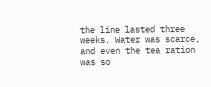the line lasted three weeks. Water was scarce, and even the tea ration was so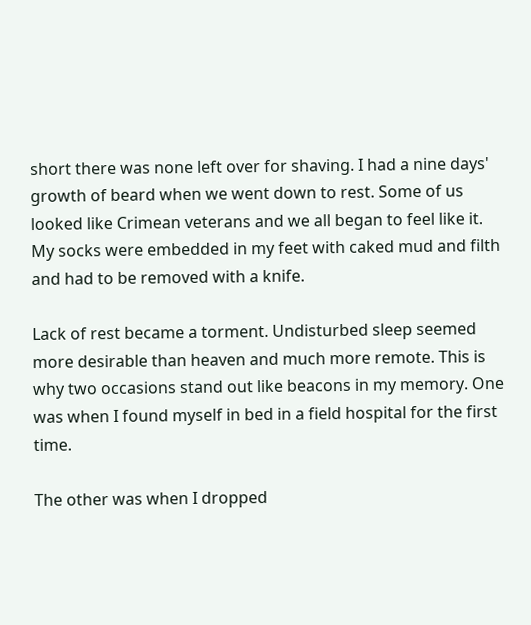short there was none left over for shaving. I had a nine days' growth of beard when we went down to rest. Some of us looked like Crimean veterans and we all began to feel like it. My socks were embedded in my feet with caked mud and filth and had to be removed with a knife.

Lack of rest became a torment. Undisturbed sleep seemed more desirable than heaven and much more remote. This is why two occasions stand out like beacons in my memory. One was when I found myself in bed in a field hospital for the first time.

The other was when I dropped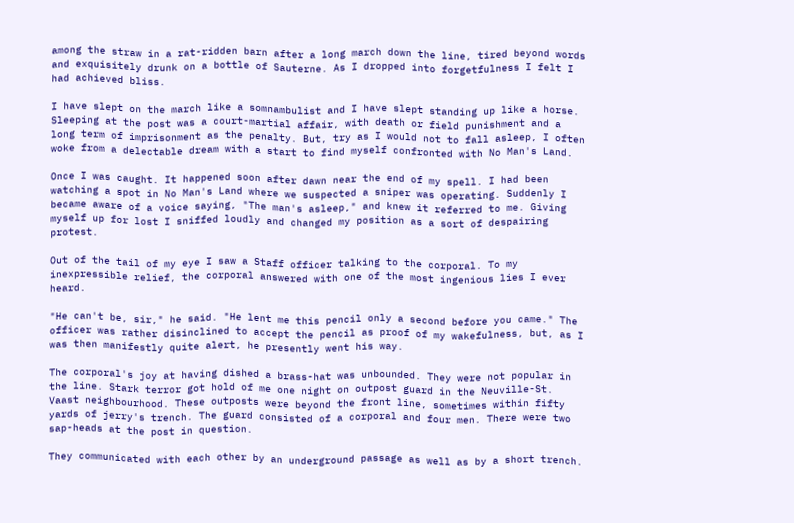among the straw in a rat-ridden barn after a long march down the line, tired beyond words and exquisitely drunk on a bottle of Sauterne. As I dropped into forgetfulness I felt I had achieved bliss.

I have slept on the march like a somnambulist and I have slept standing up like a horse. Sleeping at the post was a court-martial affair, with death or field punishment and a long term of imprisonment as the penalty. But, try as I would not to fall asleep, I often woke from a delectable dream with a start to find myself confronted with No Man's Land.

Once I was caught. It happened soon after dawn near the end of my spell. I had been watching a spot in No Man's Land where we suspected a sniper was operating. Suddenly I became aware of a voice saying, "The man's asleep," and knew it referred to me. Giving myself up for lost I sniffed loudly and changed my position as a sort of despairing protest.

Out of the tail of my eye I saw a Staff officer talking to the corporal. To my inexpressible relief, the corporal answered with one of the most ingenious lies I ever heard.

"He can't be, sir," he said. "He lent me this pencil only a second before you came." The officer was rather disinclined to accept the pencil as proof of my wakefulness, but, as I was then manifestly quite alert, he presently went his way.

The corporal's joy at having dished a brass-hat was unbounded. They were not popular in the line. Stark terror got hold of me one night on outpost guard in the Neuville-St. Vaast neighbourhood. These outposts were beyond the front line, sometimes within fifty yards of jerry's trench. The guard consisted of a corporal and four men. There were two sap-heads at the post in question.

They communicated with each other by an underground passage as well as by a short trench.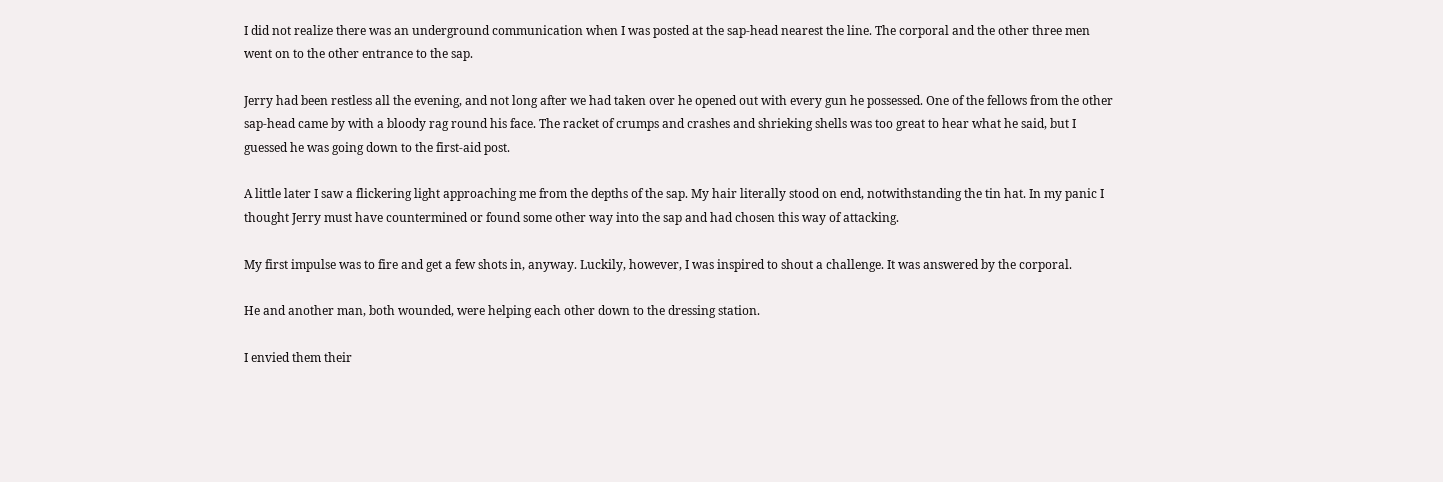I did not realize there was an underground communication when I was posted at the sap-head nearest the line. The corporal and the other three men went on to the other entrance to the sap.

Jerry had been restless all the evening, and not long after we had taken over he opened out with every gun he possessed. One of the fellows from the other sap-head came by with a bloody rag round his face. The racket of crumps and crashes and shrieking shells was too great to hear what he said, but I guessed he was going down to the first-aid post.

A little later I saw a flickering light approaching me from the depths of the sap. My hair literally stood on end, notwithstanding the tin hat. In my panic I thought Jerry must have countermined or found some other way into the sap and had chosen this way of attacking.

My first impulse was to fire and get a few shots in, anyway. Luckily, however, I was inspired to shout a challenge. It was answered by the corporal.

He and another man, both wounded, were helping each other down to the dressing station.

I envied them their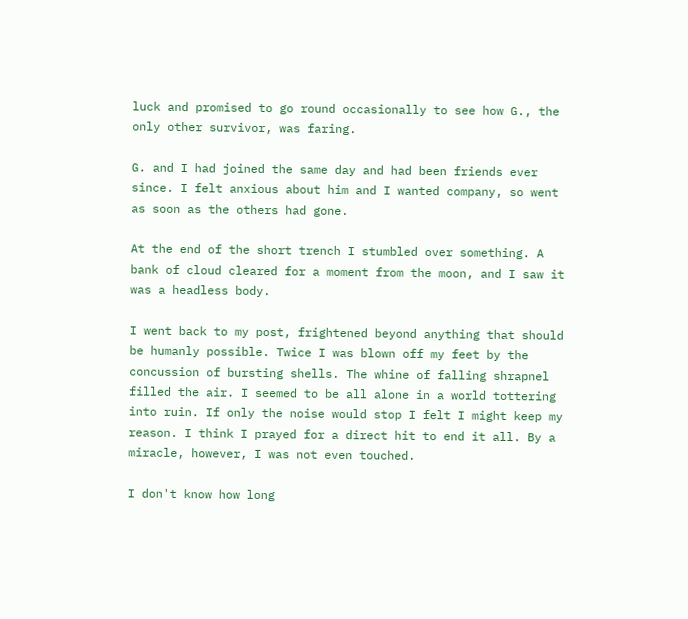luck and promised to go round occasionally to see how G., the only other survivor, was faring.

G. and I had joined the same day and had been friends ever since. I felt anxious about him and I wanted company, so went as soon as the others had gone.

At the end of the short trench I stumbled over something. A bank of cloud cleared for a moment from the moon, and I saw it was a headless body.

I went back to my post, frightened beyond anything that should be humanly possible. Twice I was blown off my feet by the concussion of bursting shells. The whine of falling shrapnel filled the air. I seemed to be all alone in a world tottering into ruin. If only the noise would stop I felt I might keep my reason. I think I prayed for a direct hit to end it all. By a miracle, however, I was not even touched.

I don't know how long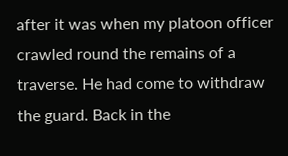after it was when my platoon officer crawled round the remains of a traverse. He had come to withdraw the guard. Back in the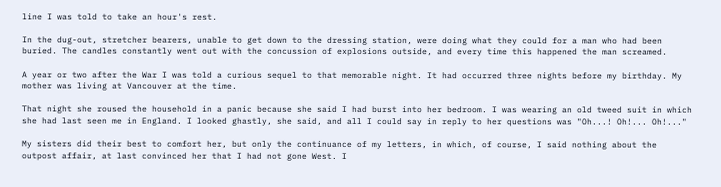line I was told to take an hour's rest.

In the dug-out, stretcher bearers, unable to get down to the dressing station, were doing what they could for a man who had been buried. The candles constantly went out with the concussion of explosions outside, and every time this happened the man screamed.

A year or two after the War I was told a curious sequel to that memorable night. It had occurred three nights before my birthday. My mother was living at Vancouver at the time.

That night she roused the household in a panic because she said I had burst into her bedroom. I was wearing an old tweed suit in which she had last seen me in England. I looked ghastly, she said, and all I could say in reply to her questions was "Oh...! Oh!... Oh!..."

My sisters did their best to comfort her, but only the continuance of my letters, in which, of course, I said nothing about the outpost affair, at last convinced her that I had not gone West. I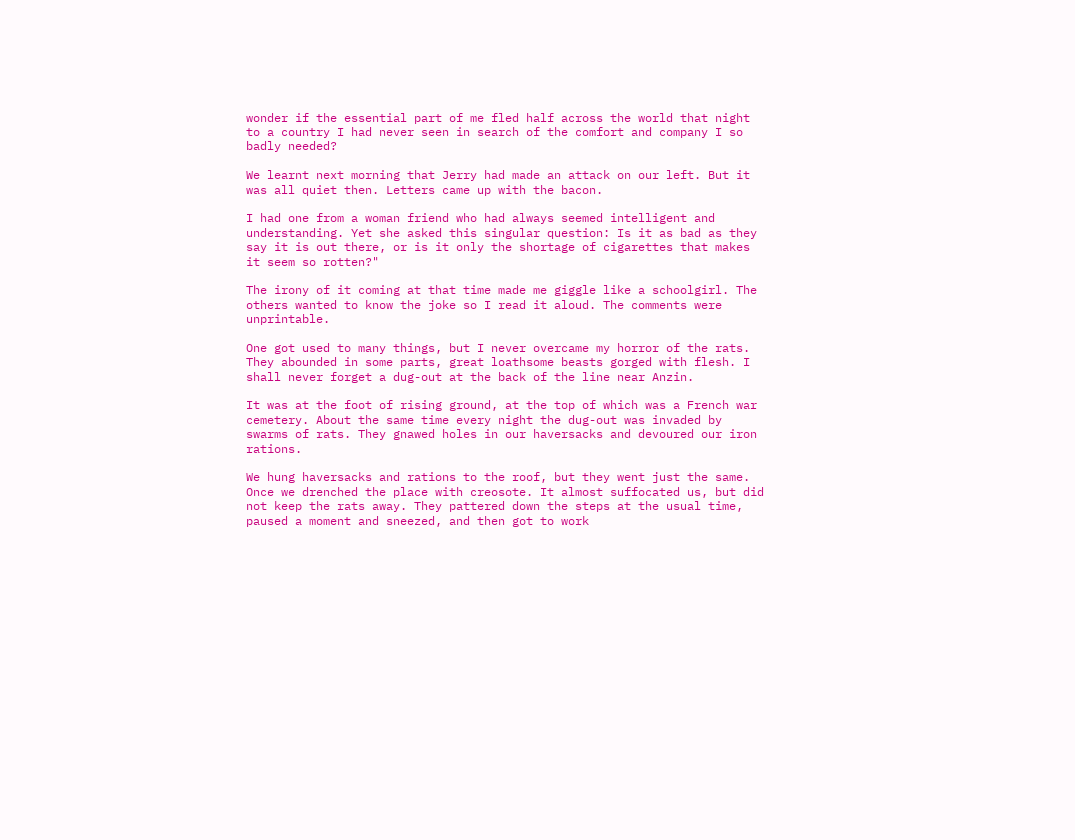wonder if the essential part of me fled half across the world that night to a country I had never seen in search of the comfort and company I so badly needed?

We learnt next morning that Jerry had made an attack on our left. But it was all quiet then. Letters came up with the bacon.

I had one from a woman friend who had always seemed intelligent and understanding. Yet she asked this singular question: Is it as bad as they say it is out there, or is it only the shortage of cigarettes that makes it seem so rotten?"

The irony of it coming at that time made me giggle like a schoolgirl. The others wanted to know the joke so I read it aloud. The comments were unprintable.

One got used to many things, but I never overcame my horror of the rats. They abounded in some parts, great loathsome beasts gorged with flesh. I shall never forget a dug-out at the back of the line near Anzin.

It was at the foot of rising ground, at the top of which was a French war cemetery. About the same time every night the dug-out was invaded by swarms of rats. They gnawed holes in our haversacks and devoured our iron rations.

We hung haversacks and rations to the roof, but they went just the same. Once we drenched the place with creosote. It almost suffocated us, but did not keep the rats away. They pattered down the steps at the usual time, paused a moment and sneezed, and then got to work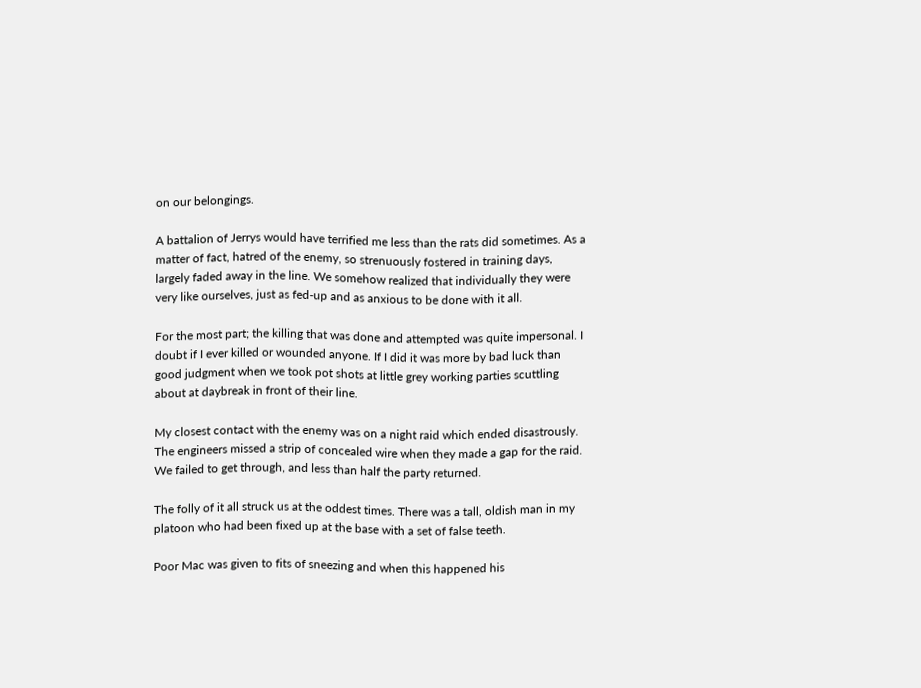on our belongings.

A battalion of Jerrys would have terrified me less than the rats did sometimes. As a matter of fact, hatred of the enemy, so strenuously fostered in training days, largely faded away in the line. We somehow realized that individually they were very like ourselves, just as fed-up and as anxious to be done with it all.

For the most part; the killing that was done and attempted was quite impersonal. I doubt if I ever killed or wounded anyone. If I did it was more by bad luck than good judgment when we took pot shots at little grey working parties scuttling about at daybreak in front of their line.

My closest contact with the enemy was on a night raid which ended disastrously. The engineers missed a strip of concealed wire when they made a gap for the raid. We failed to get through, and less than half the party returned.

The folly of it all struck us at the oddest times. There was a tall, oldish man in my platoon who had been fixed up at the base with a set of false teeth.

Poor Mac was given to fits of sneezing and when this happened his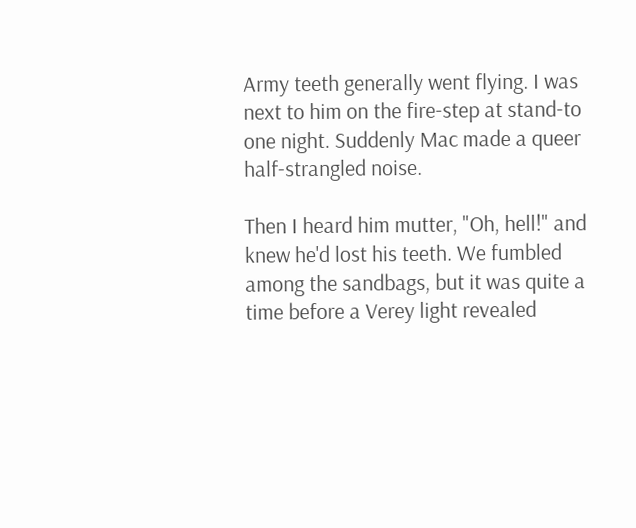Army teeth generally went flying. I was next to him on the fire-step at stand-to one night. Suddenly Mac made a queer half-strangled noise.

Then I heard him mutter, "Oh, hell!" and knew he'd lost his teeth. We fumbled among the sandbags, but it was quite a time before a Verey light revealed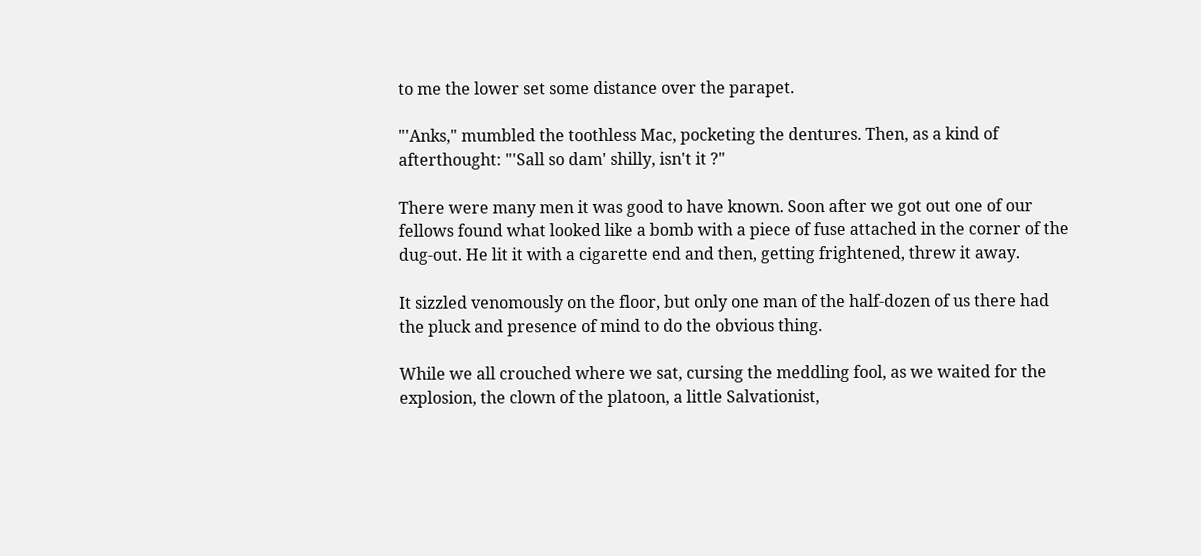to me the lower set some distance over the parapet.

"'Anks," mumbled the toothless Mac, pocketing the dentures. Then, as a kind of afterthought: "'Sall so dam' shilly, isn't it ?"

There were many men it was good to have known. Soon after we got out one of our fellows found what looked like a bomb with a piece of fuse attached in the corner of the dug-out. He lit it with a cigarette end and then, getting frightened, threw it away.

It sizzled venomously on the floor, but only one man of the half-dozen of us there had the pluck and presence of mind to do the obvious thing.

While we all crouched where we sat, cursing the meddling fool, as we waited for the explosion, the clown of the platoon, a little Salvationist,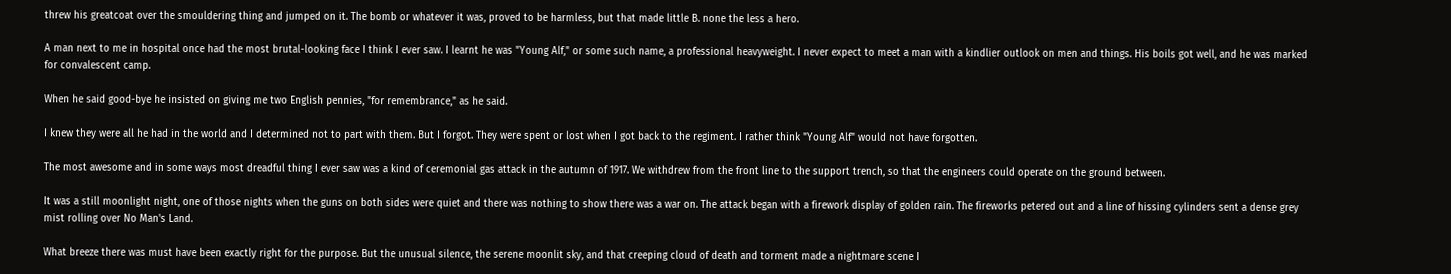threw his greatcoat over the smouldering thing and jumped on it. The bomb or whatever it was, proved to be harmless, but that made little B. none the less a hero.

A man next to me in hospital once had the most brutal-looking face I think I ever saw. I learnt he was "Young Alf," or some such name, a professional heavyweight. I never expect to meet a man with a kindlier outlook on men and things. His boils got well, and he was marked for convalescent camp.

When he said good-bye he insisted on giving me two English pennies, "for remembrance," as he said.

I knew they were all he had in the world and I determined not to part with them. But I forgot. They were spent or lost when I got back to the regiment. I rather think "Young Alf" would not have forgotten.

The most awesome and in some ways most dreadful thing I ever saw was a kind of ceremonial gas attack in the autumn of 1917. We withdrew from the front line to the support trench, so that the engineers could operate on the ground between.

It was a still moonlight night, one of those nights when the guns on both sides were quiet and there was nothing to show there was a war on. The attack began with a firework display of golden rain. The fireworks petered out and a line of hissing cylinders sent a dense grey mist rolling over No Man's Land.

What breeze there was must have been exactly right for the purpose. But the unusual silence, the serene moonlit sky, and that creeping cloud of death and torment made a nightmare scene I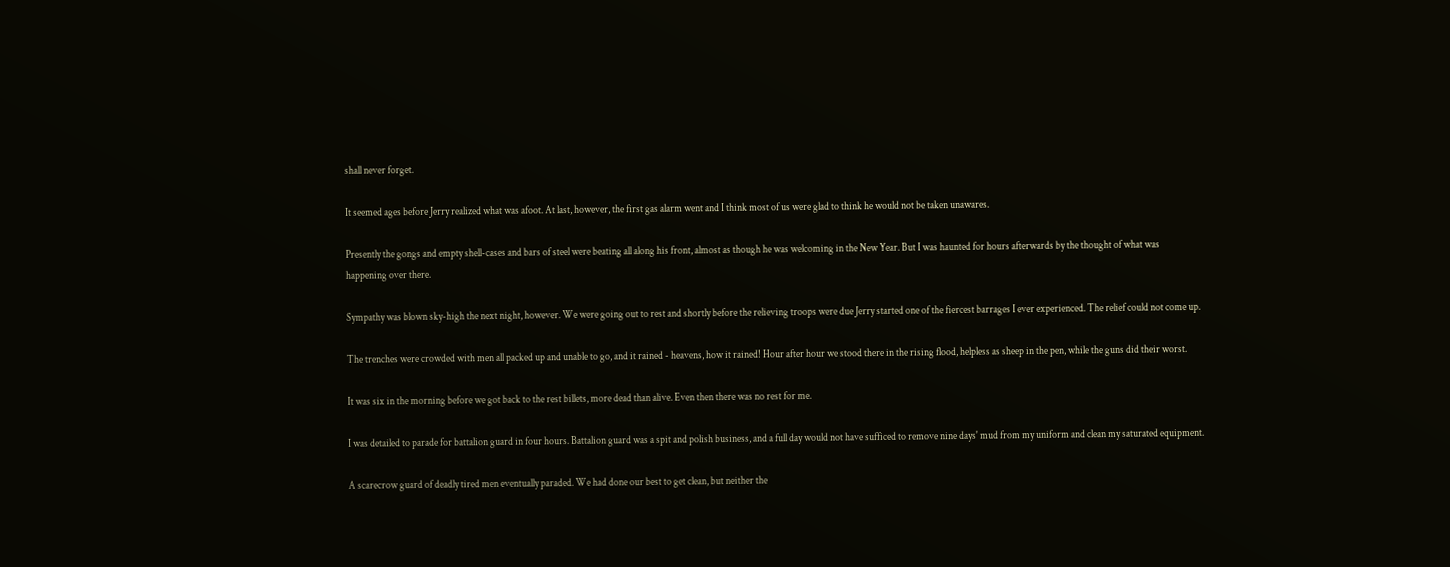shall never forget.

It seemed ages before Jerry realized what was afoot. At last, however, the first gas alarm went and I think most of us were glad to think he would not be taken unawares.

Presently the gongs and empty shell-cases and bars of steel were beating all along his front, almost as though he was welcoming in the New Year. But I was haunted for hours afterwards by the thought of what was happening over there.

Sympathy was blown sky-high the next night, however. We were going out to rest and shortly before the relieving troops were due Jerry started one of the fiercest barrages I ever experienced. The relief could not come up.

The trenches were crowded with men all packed up and unable to go, and it rained - heavens, how it rained! Hour after hour we stood there in the rising flood, helpless as sheep in the pen, while the guns did their worst.

It was six in the morning before we got back to the rest billets, more dead than alive. Even then there was no rest for me.

I was detailed to parade for battalion guard in four hours. Battalion guard was a spit and polish business, and a full day would not have sufficed to remove nine days' mud from my uniform and clean my saturated equipment.

A scarecrow guard of deadly tired men eventually paraded. We had done our best to get clean, but neither the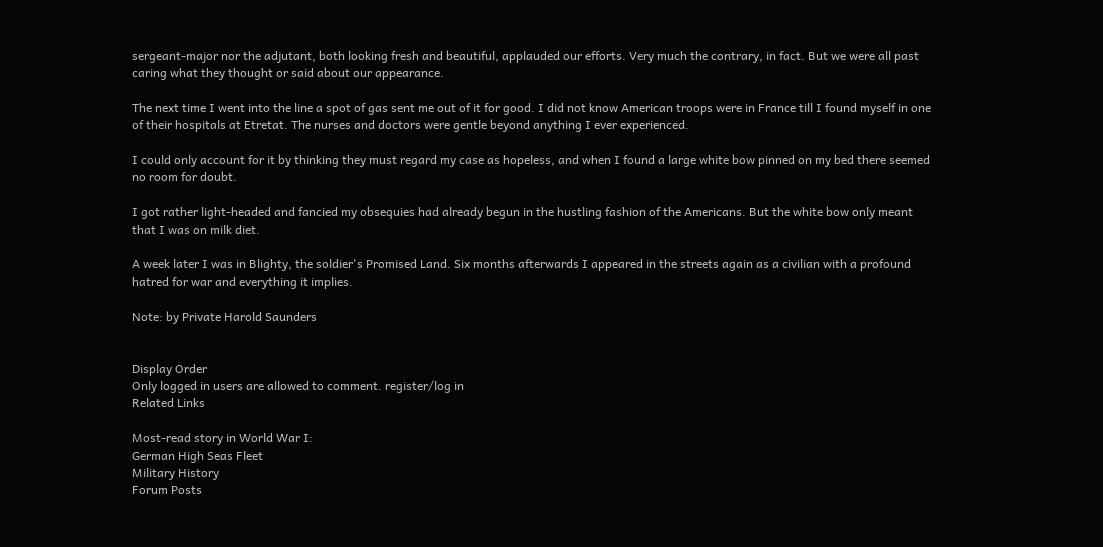sergeant-major nor the adjutant, both looking fresh and beautiful, applauded our efforts. Very much the contrary, in fact. But we were all past caring what they thought or said about our appearance.

The next time I went into the line a spot of gas sent me out of it for good. I did not know American troops were in France till I found myself in one of their hospitals at Etretat. The nurses and doctors were gentle beyond anything I ever experienced.

I could only account for it by thinking they must regard my case as hopeless, and when I found a large white bow pinned on my bed there seemed no room for doubt.

I got rather light-headed and fancied my obsequies had already begun in the hustling fashion of the Americans. But the white bow only meant that I was on milk diet.

A week later I was in Blighty, the soldier's Promised Land. Six months afterwards I appeared in the streets again as a civilian with a profound hatred for war and everything it implies.

Note: by Private Harold Saunders


Display Order
Only logged in users are allowed to comment. register/log in
Related Links

Most-read story in World War I:
German High Seas Fleet
Military History
Forum Posts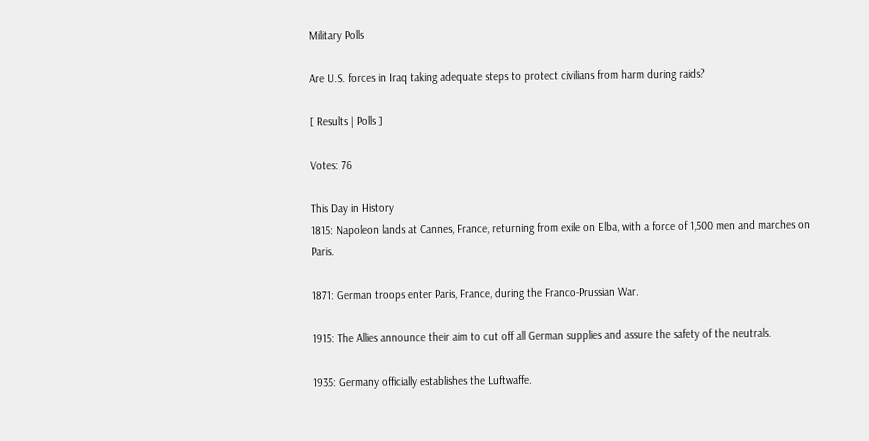Military Polls

Are U.S. forces in Iraq taking adequate steps to protect civilians from harm during raids?

[ Results | Polls ]

Votes: 76

This Day in History
1815: Napoleon lands at Cannes, France, returning from exile on Elba, with a force of 1,500 men and marches on Paris.

1871: German troops enter Paris, France, during the Franco-Prussian War.

1915: The Allies announce their aim to cut off all German supplies and assure the safety of the neutrals.

1935: Germany officially establishes the Luftwaffe.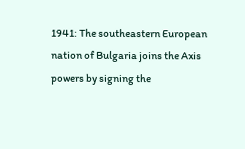1941: The southeastern European nation of Bulgaria joins the Axis powers by signing the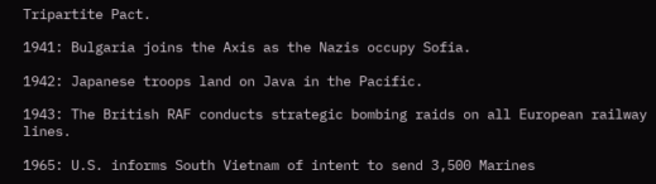Tripartite Pact.

1941: Bulgaria joins the Axis as the Nazis occupy Sofia.

1942: Japanese troops land on Java in the Pacific.

1943: The British RAF conducts strategic bombing raids on all European railway lines.

1965: U.S. informs South Vietnam of intent to send 3,500 Marines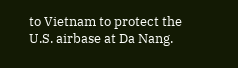to Vietnam to protect the U.S. airbase at Da Nang.